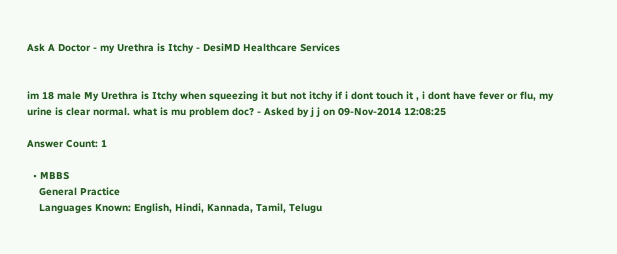Ask A Doctor - my Urethra is Itchy - DesiMD Healthcare Services


im 18 male My Urethra is Itchy when squeezing it but not itchy if i dont touch it , i dont have fever or flu, my urine is clear normal. what is mu problem doc? - Asked by j j on 09-Nov-2014 12:08:25

Answer Count: 1

  • MBBS
    General Practice
    Languages Known: English, Hindi, Kannada, Tamil, Telugu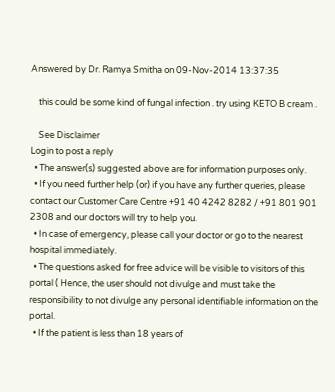Answered by Dr. Ramya Smitha on 09-Nov-2014 13:37:35

    this could be some kind of fungal infection . try using KETO B cream .

    See Disclaimer
Login to post a reply
  • The answer(s) suggested above are for information purposes only.
  • If you need further help (or) if you have any further queries, please contact our Customer Care Centre +91 40 4242 8282 / +91 801 901 2308 and our doctors will try to help you.
  • In case of emergency, please call your doctor or go to the nearest hospital immediately.
  • The questions asked for free advice will be visible to visitors of this portal ( Hence, the user should not divulge and must take the responsibility to not divulge any personal identifiable information on the portal.
  • If the patient is less than 18 years of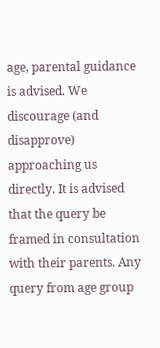age, parental guidance is advised. We discourage (and disapprove) approaching us directly. It is advised that the query be framed in consultation with their parents. Any query from age group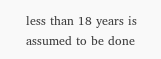less than 18 years is assumed to be done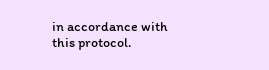in accordance with this protocol.